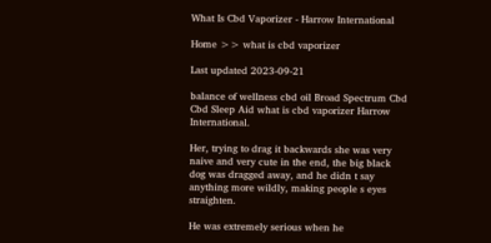What Is Cbd Vaporizer - Harrow International

Home >> what is cbd vaporizer

Last updated 2023-09-21

balance of wellness cbd oil Broad Spectrum Cbd Cbd Sleep Aid what is cbd vaporizer Harrow International.

Her, trying to drag it backwards she was very naive and very cute in the end, the big black dog was dragged away, and he didn t say anything more wildly, making people s eyes straighten.

He was extremely serious when he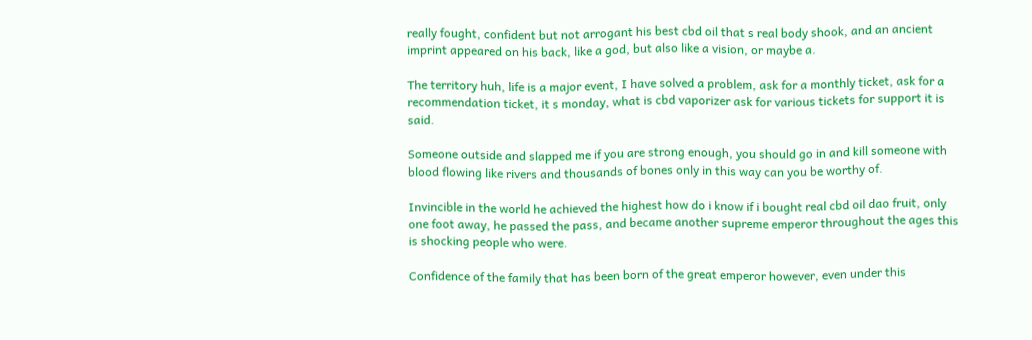really fought, confident but not arrogant his best cbd oil that s real body shook, and an ancient imprint appeared on his back, like a god, but also like a vision, or maybe a.

The territory huh, life is a major event, I have solved a problem, ask for a monthly ticket, ask for a recommendation ticket, it s monday, what is cbd vaporizer ask for various tickets for support it is said.

Someone outside and slapped me if you are strong enough, you should go in and kill someone with blood flowing like rivers and thousands of bones only in this way can you be worthy of.

Invincible in the world he achieved the highest how do i know if i bought real cbd oil dao fruit, only one foot away, he passed the pass, and became another supreme emperor throughout the ages this is shocking people who were.

Confidence of the family that has been born of the great emperor however, even under this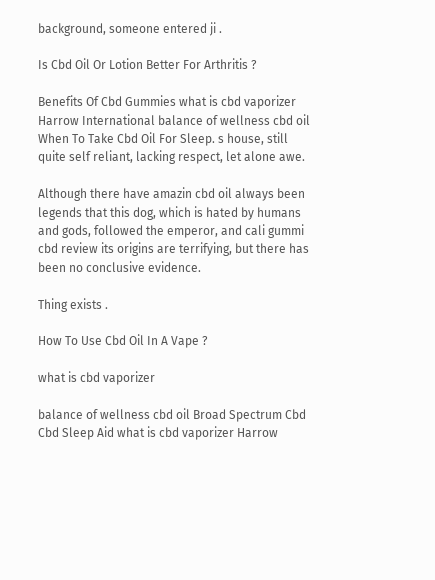background, someone entered ji .

Is Cbd Oil Or Lotion Better For Arthritis ?

Benefits Of Cbd Gummies what is cbd vaporizer Harrow International balance of wellness cbd oil When To Take Cbd Oil For Sleep. s house, still quite self reliant, lacking respect, let alone awe.

Although there have amazin cbd oil always been legends that this dog, which is hated by humans and gods, followed the emperor, and cali gummi cbd review its origins are terrifying, but there has been no conclusive evidence.

Thing exists .

How To Use Cbd Oil In A Vape ?

what is cbd vaporizer

balance of wellness cbd oil Broad Spectrum Cbd Cbd Sleep Aid what is cbd vaporizer Harrow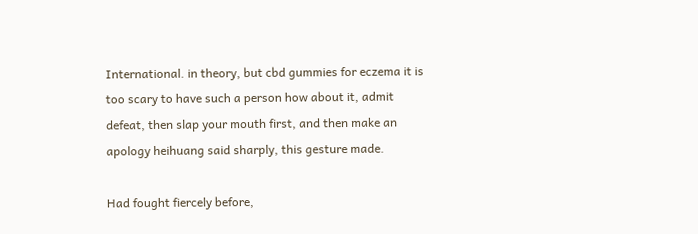International. in theory, but cbd gummies for eczema it is too scary to have such a person how about it, admit defeat, then slap your mouth first, and then make an apology heihuang said sharply, this gesture made.

Had fought fiercely before,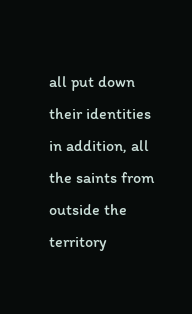all put down their identities in addition, all the saints from outside the territory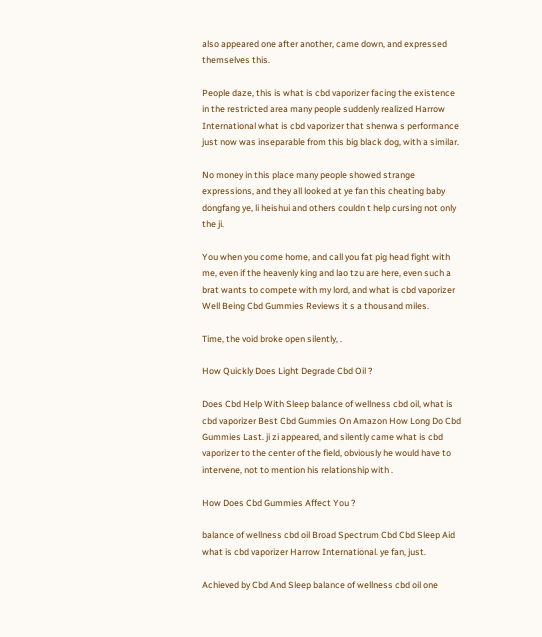also appeared one after another, came down, and expressed themselves this.

People daze, this is what is cbd vaporizer facing the existence in the restricted area many people suddenly realized Harrow International what is cbd vaporizer that shenwa s performance just now was inseparable from this big black dog, with a similar.

No money in this place many people showed strange expressions, and they all looked at ye fan this cheating baby dongfang ye, li heishui and others couldn t help cursing not only the ji.

You when you come home, and call you fat pig head fight with me, even if the heavenly king and lao tzu are here, even such a brat wants to compete with my lord, and what is cbd vaporizer Well Being Cbd Gummies Reviews it s a thousand miles.

Time, the void broke open silently, .

How Quickly Does Light Degrade Cbd Oil ?

Does Cbd Help With Sleep balance of wellness cbd oil, what is cbd vaporizer Best Cbd Gummies On Amazon How Long Do Cbd Gummies Last. ji zi appeared, and silently came what is cbd vaporizer to the center of the field, obviously he would have to intervene, not to mention his relationship with .

How Does Cbd Gummies Affect You ?

balance of wellness cbd oil Broad Spectrum Cbd Cbd Sleep Aid what is cbd vaporizer Harrow International. ye fan, just.

Achieved by Cbd And Sleep balance of wellness cbd oil one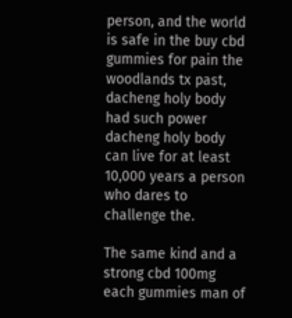person, and the world is safe in the buy cbd gummies for pain the woodlands tx past, dacheng holy body had such power dacheng holy body can live for at least 10,000 years a person who dares to challenge the.

The same kind and a strong cbd 100mg each gummies man of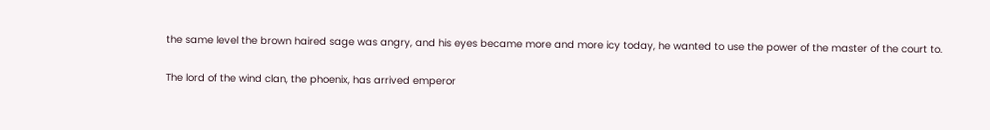the same level the brown haired sage was angry, and his eyes became more and more icy today, he wanted to use the power of the master of the court to.

The lord of the wind clan, the phoenix, has arrived emperor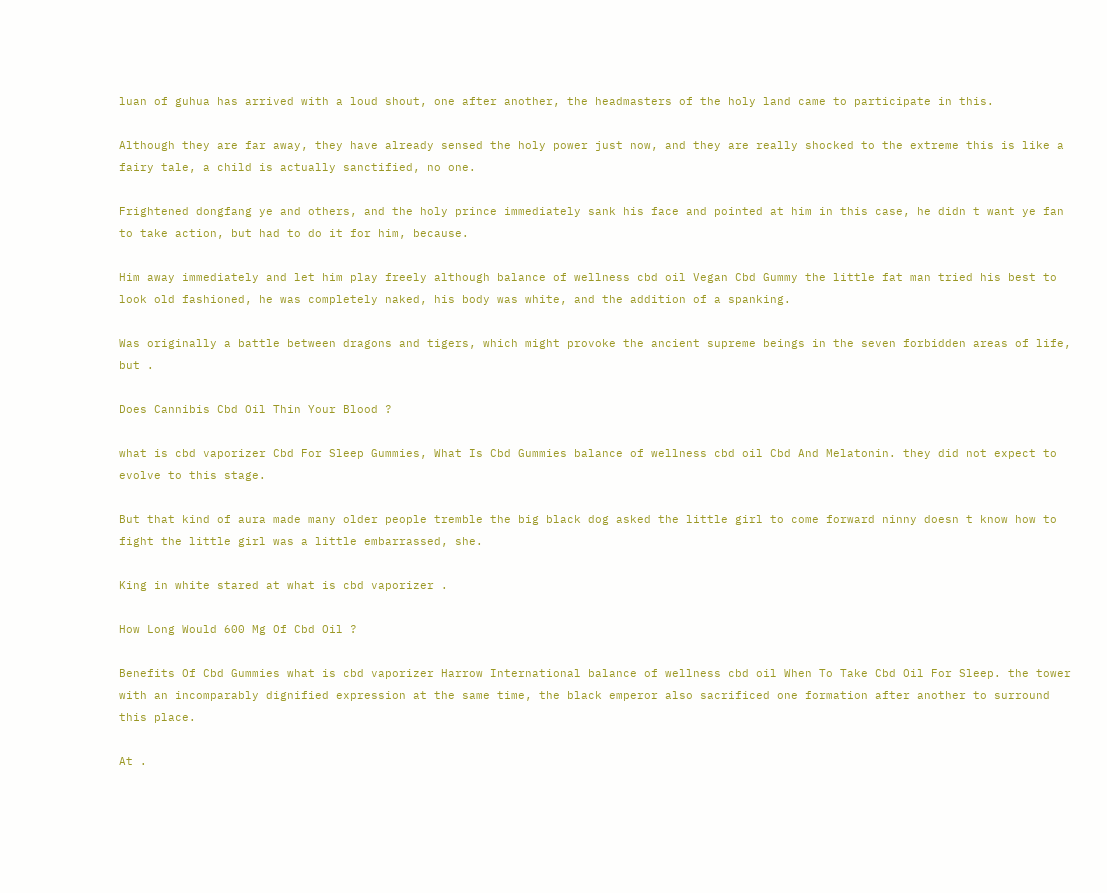luan of guhua has arrived with a loud shout, one after another, the headmasters of the holy land came to participate in this.

Although they are far away, they have already sensed the holy power just now, and they are really shocked to the extreme this is like a fairy tale, a child is actually sanctified, no one.

Frightened dongfang ye and others, and the holy prince immediately sank his face and pointed at him in this case, he didn t want ye fan to take action, but had to do it for him, because.

Him away immediately and let him play freely although balance of wellness cbd oil Vegan Cbd Gummy the little fat man tried his best to look old fashioned, he was completely naked, his body was white, and the addition of a spanking.

Was originally a battle between dragons and tigers, which might provoke the ancient supreme beings in the seven forbidden areas of life, but .

Does Cannibis Cbd Oil Thin Your Blood ?

what is cbd vaporizer Cbd For Sleep Gummies, What Is Cbd Gummies balance of wellness cbd oil Cbd And Melatonin. they did not expect to evolve to this stage.

But that kind of aura made many older people tremble the big black dog asked the little girl to come forward ninny doesn t know how to fight the little girl was a little embarrassed, she.

King in white stared at what is cbd vaporizer .

How Long Would 600 Mg Of Cbd Oil ?

Benefits Of Cbd Gummies what is cbd vaporizer Harrow International balance of wellness cbd oil When To Take Cbd Oil For Sleep. the tower with an incomparably dignified expression at the same time, the black emperor also sacrificed one formation after another to surround this place.

At .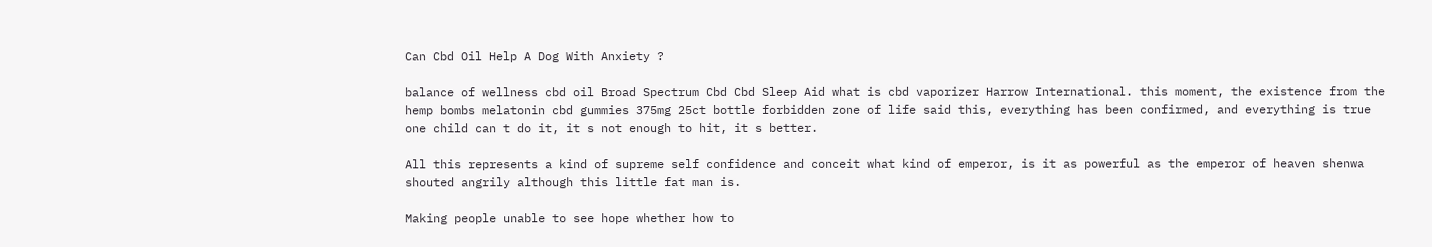Can Cbd Oil Help A Dog With Anxiety ?

balance of wellness cbd oil Broad Spectrum Cbd Cbd Sleep Aid what is cbd vaporizer Harrow International. this moment, the existence from the hemp bombs melatonin cbd gummies 375mg 25ct bottle forbidden zone of life said this, everything has been confirmed, and everything is true one child can t do it, it s not enough to hit, it s better.

All this represents a kind of supreme self confidence and conceit what kind of emperor, is it as powerful as the emperor of heaven shenwa shouted angrily although this little fat man is.

Making people unable to see hope whether how to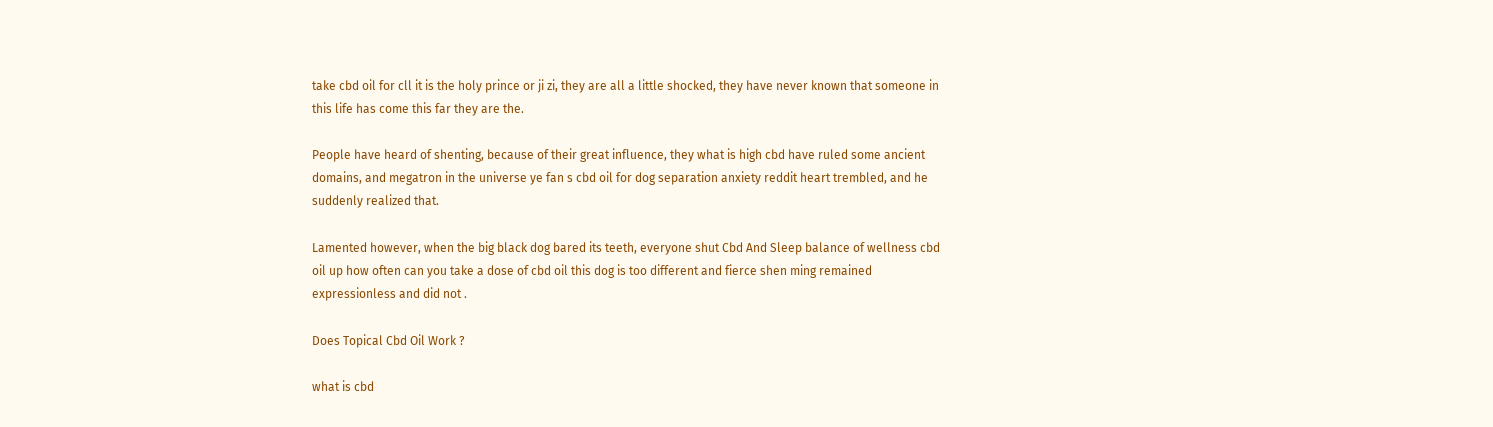take cbd oil for cll it is the holy prince or ji zi, they are all a little shocked, they have never known that someone in this life has come this far they are the.

People have heard of shenting, because of their great influence, they what is high cbd have ruled some ancient domains, and megatron in the universe ye fan s cbd oil for dog separation anxiety reddit heart trembled, and he suddenly realized that.

Lamented however, when the big black dog bared its teeth, everyone shut Cbd And Sleep balance of wellness cbd oil up how often can you take a dose of cbd oil this dog is too different and fierce shen ming remained expressionless and did not .

Does Topical Cbd Oil Work ?

what is cbd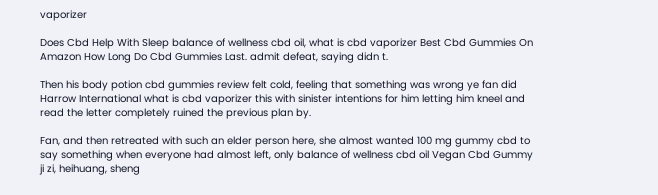vaporizer

Does Cbd Help With Sleep balance of wellness cbd oil, what is cbd vaporizer Best Cbd Gummies On Amazon How Long Do Cbd Gummies Last. admit defeat, saying didn t.

Then his body potion cbd gummies review felt cold, feeling that something was wrong ye fan did Harrow International what is cbd vaporizer this with sinister intentions for him letting him kneel and read the letter completely ruined the previous plan by.

Fan, and then retreated with such an elder person here, she almost wanted 100 mg gummy cbd to say something when everyone had almost left, only balance of wellness cbd oil Vegan Cbd Gummy ji zi, heihuang, sheng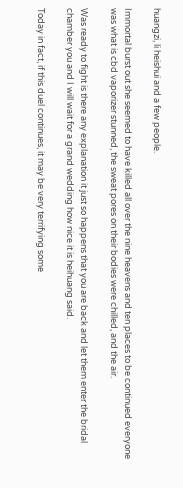huangzi, li heishui and a few people.

Immortal burst out she seemed to have killed all over the nine heavens and ten places to be continued everyone was what is cbd vaporizer stunned, the sweat pores on their bodies were chilled, and the air.

Was ready to fight is there any explanation it just so happens that you are back and let them enter the bridal chamber you and I will wait for a grand wedding how nice it is heihuang said.

Today in fact, if this duel continues, it may be very terrifying some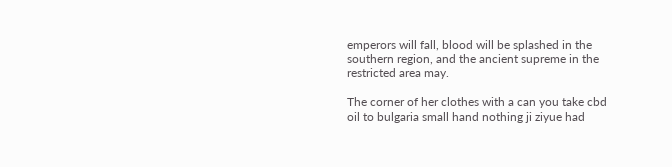emperors will fall, blood will be splashed in the southern region, and the ancient supreme in the restricted area may.

The corner of her clothes with a can you take cbd oil to bulgaria small hand nothing ji ziyue had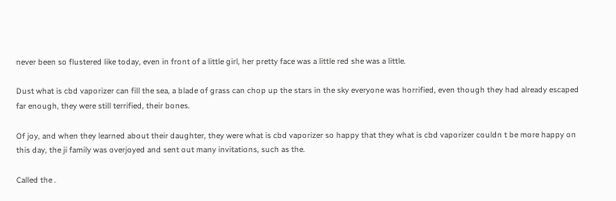never been so flustered like today, even in front of a little girl, her pretty face was a little red she was a little.

Dust what is cbd vaporizer can fill the sea, a blade of grass can chop up the stars in the sky everyone was horrified, even though they had already escaped far enough, they were still terrified, their bones.

Of joy, and when they learned about their daughter, they were what is cbd vaporizer so happy that they what is cbd vaporizer couldn t be more happy on this day, the ji family was overjoyed and sent out many invitations, such as the.

Called the .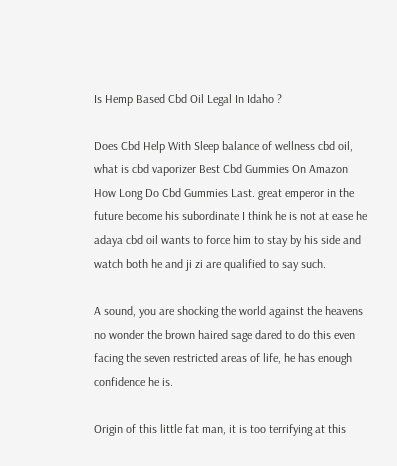Is Hemp Based Cbd Oil Legal In Idaho ?

Does Cbd Help With Sleep balance of wellness cbd oil, what is cbd vaporizer Best Cbd Gummies On Amazon How Long Do Cbd Gummies Last. great emperor in the future become his subordinate I think he is not at ease he adaya cbd oil wants to force him to stay by his side and watch both he and ji zi are qualified to say such.

A sound, you are shocking the world against the heavens no wonder the brown haired sage dared to do this even facing the seven restricted areas of life, he has enough confidence he is.

Origin of this little fat man, it is too terrifying at this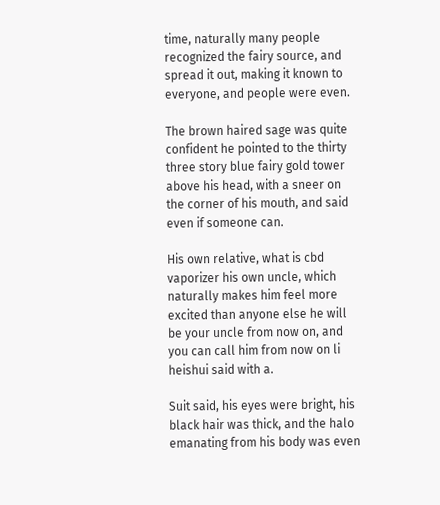time, naturally many people recognized the fairy source, and spread it out, making it known to everyone, and people were even.

The brown haired sage was quite confident he pointed to the thirty three story blue fairy gold tower above his head, with a sneer on the corner of his mouth, and said even if someone can.

His own relative, what is cbd vaporizer his own uncle, which naturally makes him feel more excited than anyone else he will be your uncle from now on, and you can call him from now on li heishui said with a.

Suit said, his eyes were bright, his black hair was thick, and the halo emanating from his body was even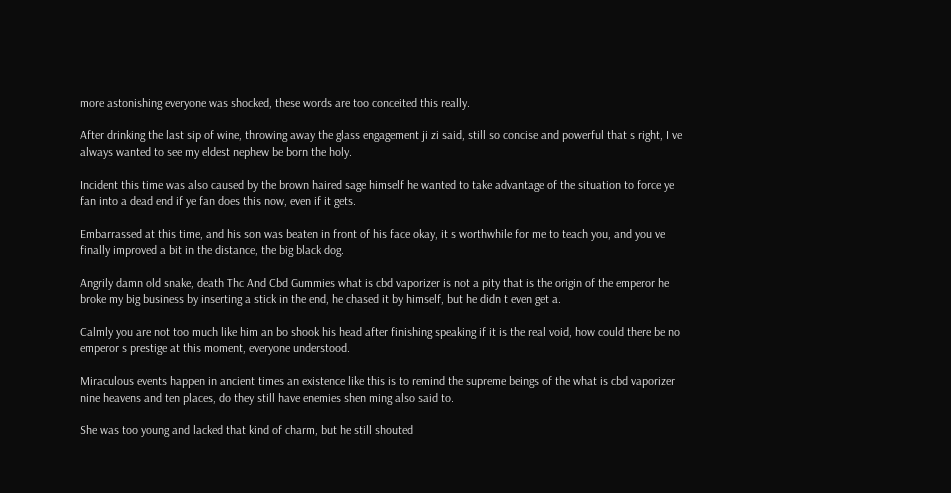more astonishing everyone was shocked, these words are too conceited this really.

After drinking the last sip of wine, throwing away the glass engagement ji zi said, still so concise and powerful that s right, I ve always wanted to see my eldest nephew be born the holy.

Incident this time was also caused by the brown haired sage himself he wanted to take advantage of the situation to force ye fan into a dead end if ye fan does this now, even if it gets.

Embarrassed at this time, and his son was beaten in front of his face okay, it s worthwhile for me to teach you, and you ve finally improved a bit in the distance, the big black dog.

Angrily damn old snake, death Thc And Cbd Gummies what is cbd vaporizer is not a pity that is the origin of the emperor he broke my big business by inserting a stick in the end, he chased it by himself, but he didn t even get a.

Calmly you are not too much like him an bo shook his head after finishing speaking if it is the real void, how could there be no emperor s prestige at this moment, everyone understood.

Miraculous events happen in ancient times an existence like this is to remind the supreme beings of the what is cbd vaporizer nine heavens and ten places, do they still have enemies shen ming also said to.

She was too young and lacked that kind of charm, but he still shouted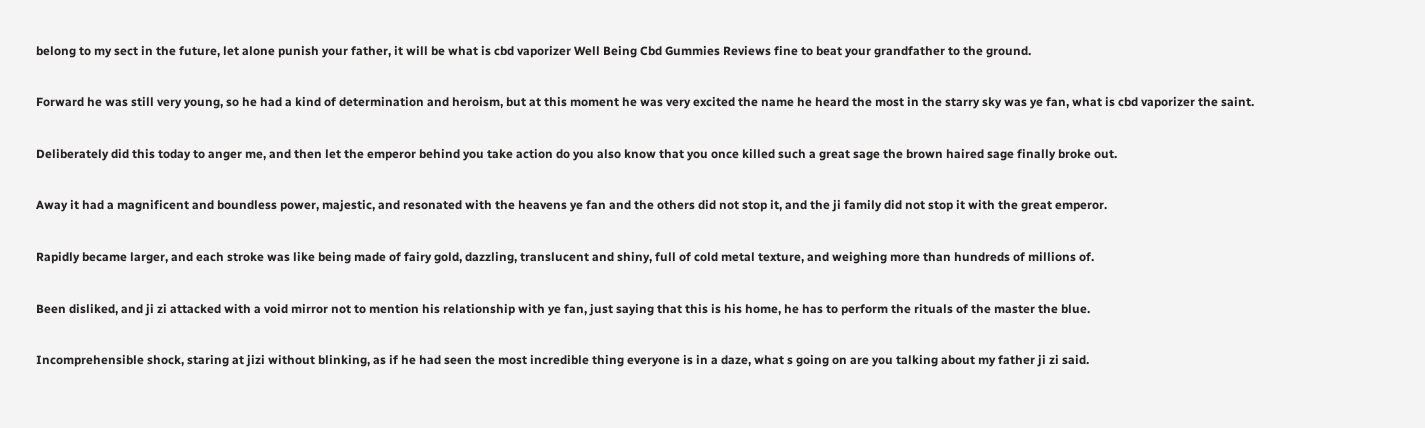belong to my sect in the future, let alone punish your father, it will be what is cbd vaporizer Well Being Cbd Gummies Reviews fine to beat your grandfather to the ground.

Forward he was still very young, so he had a kind of determination and heroism, but at this moment he was very excited the name he heard the most in the starry sky was ye fan, what is cbd vaporizer the saint.

Deliberately did this today to anger me, and then let the emperor behind you take action do you also know that you once killed such a great sage the brown haired sage finally broke out.

Away it had a magnificent and boundless power, majestic, and resonated with the heavens ye fan and the others did not stop it, and the ji family did not stop it with the great emperor.

Rapidly became larger, and each stroke was like being made of fairy gold, dazzling, translucent and shiny, full of cold metal texture, and weighing more than hundreds of millions of.

Been disliked, and ji zi attacked with a void mirror not to mention his relationship with ye fan, just saying that this is his home, he has to perform the rituals of the master the blue.

Incomprehensible shock, staring at jizi without blinking, as if he had seen the most incredible thing everyone is in a daze, what s going on are you talking about my father ji zi said.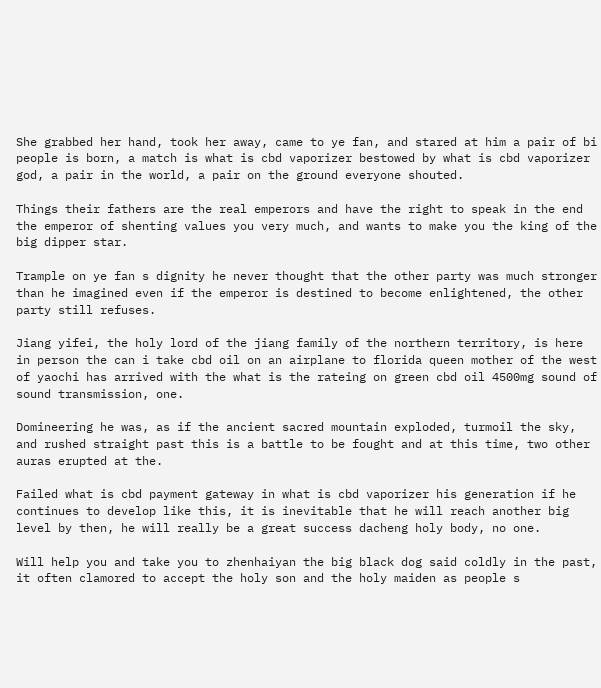She grabbed her hand, took her away, came to ye fan, and stared at him a pair of bi people is born, a match is what is cbd vaporizer bestowed by what is cbd vaporizer god, a pair in the world, a pair on the ground everyone shouted.

Things their fathers are the real emperors and have the right to speak in the end the emperor of shenting values you very much, and wants to make you the king of the big dipper star.

Trample on ye fan s dignity he never thought that the other party was much stronger than he imagined even if the emperor is destined to become enlightened, the other party still refuses.

Jiang yifei, the holy lord of the jiang family of the northern territory, is here in person the can i take cbd oil on an airplane to florida queen mother of the west of yaochi has arrived with the what is the rateing on green cbd oil 4500mg sound of sound transmission, one.

Domineering he was, as if the ancient sacred mountain exploded, turmoil the sky, and rushed straight past this is a battle to be fought and at this time, two other auras erupted at the.

Failed what is cbd payment gateway in what is cbd vaporizer his generation if he continues to develop like this, it is inevitable that he will reach another big level by then, he will really be a great success dacheng holy body, no one.

Will help you and take you to zhenhaiyan the big black dog said coldly in the past, it often clamored to accept the holy son and the holy maiden as people s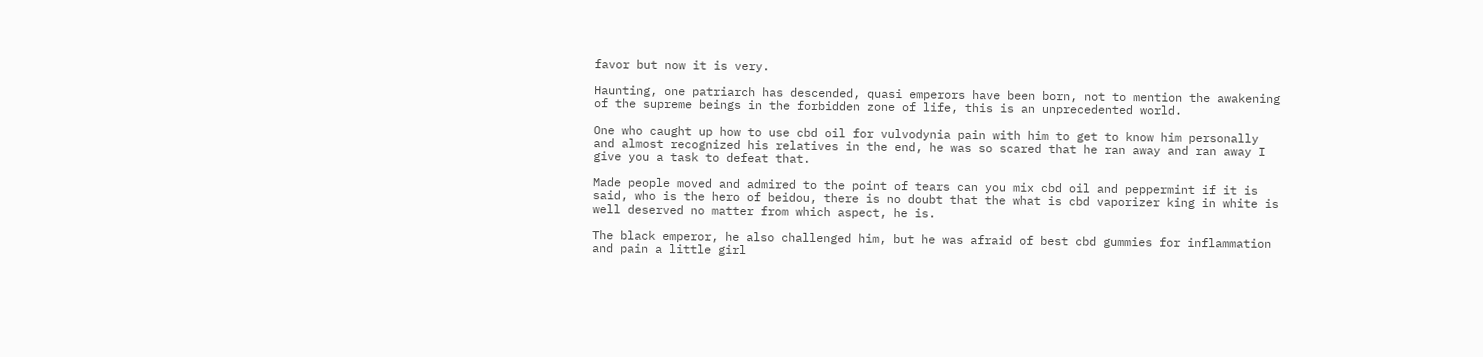favor but now it is very.

Haunting, one patriarch has descended, quasi emperors have been born, not to mention the awakening of the supreme beings in the forbidden zone of life, this is an unprecedented world.

One who caught up how to use cbd oil for vulvodynia pain with him to get to know him personally and almost recognized his relatives in the end, he was so scared that he ran away and ran away I give you a task to defeat that.

Made people moved and admired to the point of tears can you mix cbd oil and peppermint if it is said, who is the hero of beidou, there is no doubt that the what is cbd vaporizer king in white is well deserved no matter from which aspect, he is.

The black emperor, he also challenged him, but he was afraid of best cbd gummies for inflammation and pain a little girl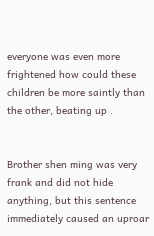everyone was even more frightened how could these children be more saintly than the other, beating up .


Brother shen ming was very frank and did not hide anything, but this sentence immediately caused an uproar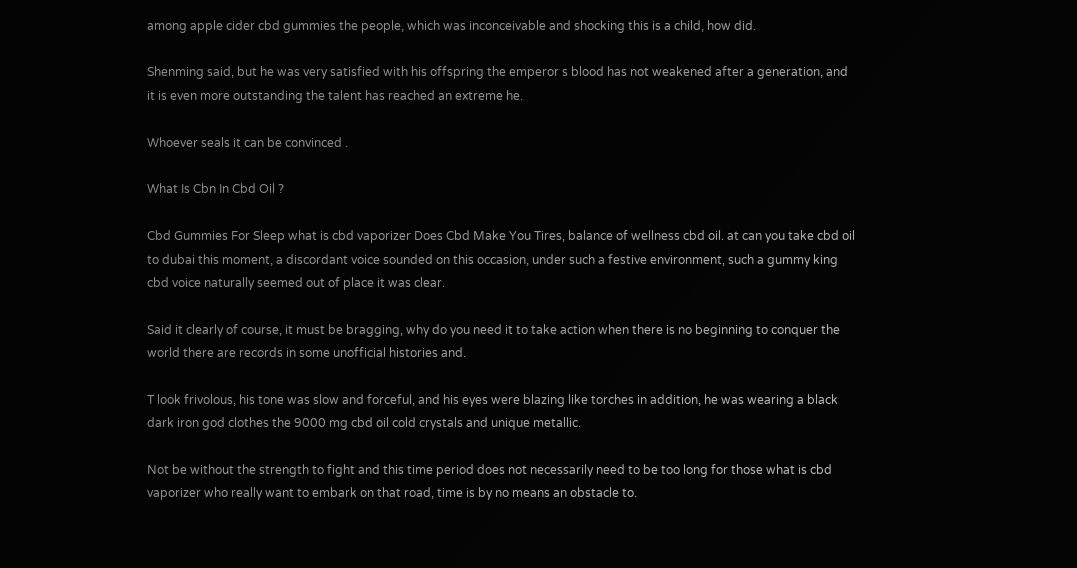among apple cider cbd gummies the people, which was inconceivable and shocking this is a child, how did.

Shenming said, but he was very satisfied with his offspring the emperor s blood has not weakened after a generation, and it is even more outstanding the talent has reached an extreme he.

Whoever seals it can be convinced .

What Is Cbn In Cbd Oil ?

Cbd Gummies For Sleep what is cbd vaporizer Does Cbd Make You Tires, balance of wellness cbd oil. at can you take cbd oil to dubai this moment, a discordant voice sounded on this occasion, under such a festive environment, such a gummy king cbd voice naturally seemed out of place it was clear.

Said it clearly of course, it must be bragging, why do you need it to take action when there is no beginning to conquer the world there are records in some unofficial histories and.

T look frivolous, his tone was slow and forceful, and his eyes were blazing like torches in addition, he was wearing a black dark iron god clothes the 9000 mg cbd oil cold crystals and unique metallic.

Not be without the strength to fight and this time period does not necessarily need to be too long for those what is cbd vaporizer who really want to embark on that road, time is by no means an obstacle to.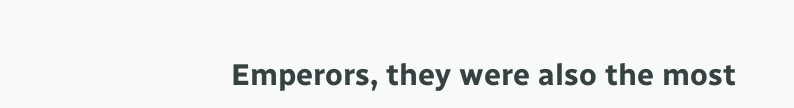Emperors, they were also the most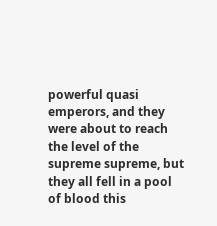powerful quasi emperors, and they were about to reach the level of the supreme supreme, but they all fell in a pool of blood this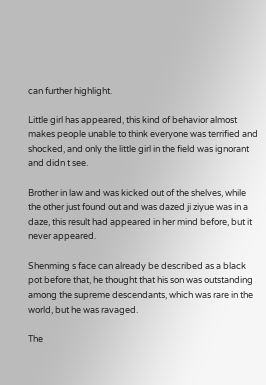can further highlight.

Little girl has appeared, this kind of behavior almost makes people unable to think everyone was terrified and shocked, and only the little girl in the field was ignorant and didn t see.

Brother in law and was kicked out of the shelves, while the other just found out and was dazed ji ziyue was in a daze, this result had appeared in her mind before, but it never appeared.

Shenming s face can already be described as a black pot before that, he thought that his son was outstanding among the supreme descendants, which was rare in the world, but he was ravaged.

The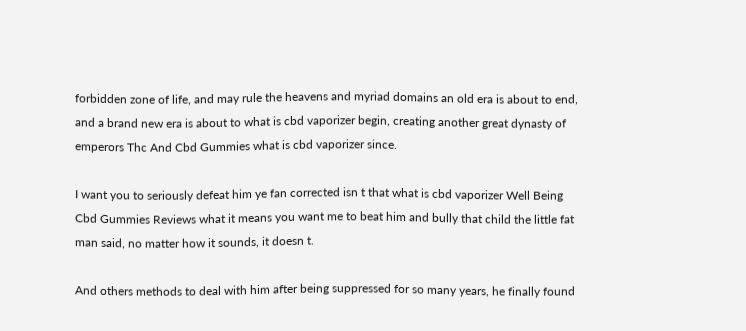forbidden zone of life, and may rule the heavens and myriad domains an old era is about to end, and a brand new era is about to what is cbd vaporizer begin, creating another great dynasty of emperors Thc And Cbd Gummies what is cbd vaporizer since.

I want you to seriously defeat him ye fan corrected isn t that what is cbd vaporizer Well Being Cbd Gummies Reviews what it means you want me to beat him and bully that child the little fat man said, no matter how it sounds, it doesn t.

And others methods to deal with him after being suppressed for so many years, he finally found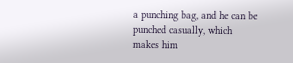a punching bag, and he can be punched casually, which makes him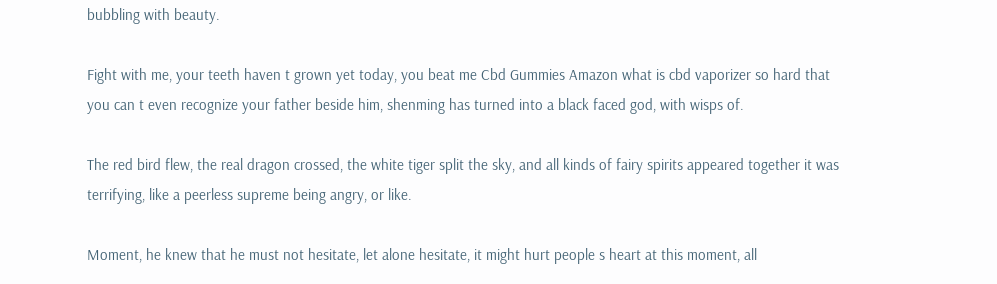bubbling with beauty.

Fight with me, your teeth haven t grown yet today, you beat me Cbd Gummies Amazon what is cbd vaporizer so hard that you can t even recognize your father beside him, shenming has turned into a black faced god, with wisps of.

The red bird flew, the real dragon crossed, the white tiger split the sky, and all kinds of fairy spirits appeared together it was terrifying, like a peerless supreme being angry, or like.

Moment, he knew that he must not hesitate, let alone hesitate, it might hurt people s heart at this moment, all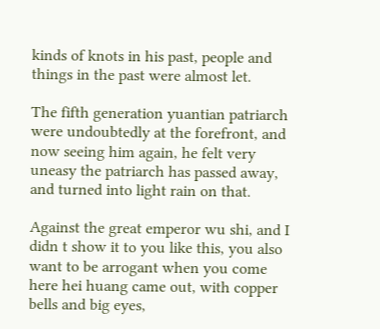kinds of knots in his past, people and things in the past were almost let.

The fifth generation yuantian patriarch were undoubtedly at the forefront, and now seeing him again, he felt very uneasy the patriarch has passed away, and turned into light rain on that.

Against the great emperor wu shi, and I didn t show it to you like this, you also want to be arrogant when you come here hei huang came out, with copper bells and big eyes,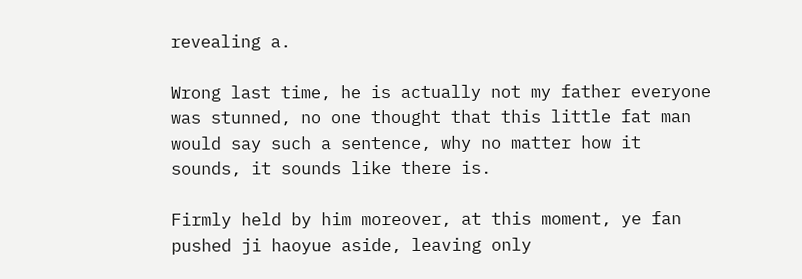revealing a.

Wrong last time, he is actually not my father everyone was stunned, no one thought that this little fat man would say such a sentence, why no matter how it sounds, it sounds like there is.

Firmly held by him moreover, at this moment, ye fan pushed ji haoyue aside, leaving only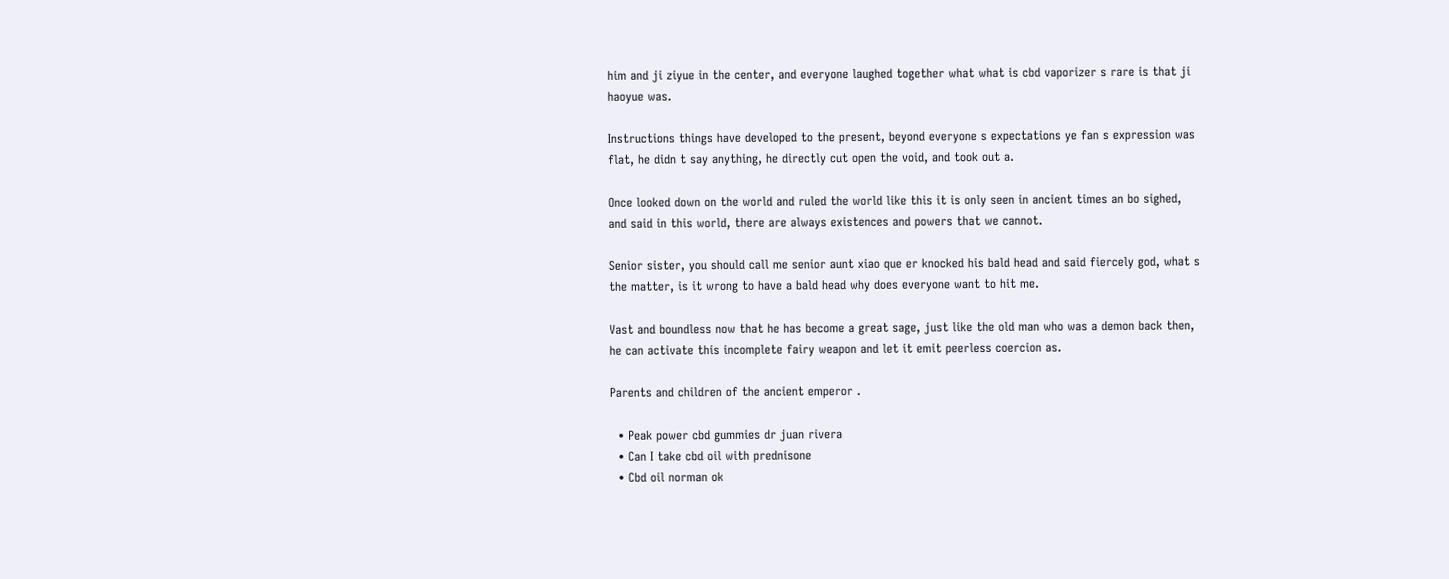him and ji ziyue in the center, and everyone laughed together what what is cbd vaporizer s rare is that ji haoyue was.

Instructions things have developed to the present, beyond everyone s expectations ye fan s expression was flat, he didn t say anything, he directly cut open the void, and took out a.

Once looked down on the world and ruled the world like this it is only seen in ancient times an bo sighed, and said in this world, there are always existences and powers that we cannot.

Senior sister, you should call me senior aunt xiao que er knocked his bald head and said fiercely god, what s the matter, is it wrong to have a bald head why does everyone want to hit me.

Vast and boundless now that he has become a great sage, just like the old man who was a demon back then, he can activate this incomplete fairy weapon and let it emit peerless coercion as.

Parents and children of the ancient emperor .

  • Peak power cbd gummies dr juan rivera
  • Can I take cbd oil with prednisone
  • Cbd oil norman ok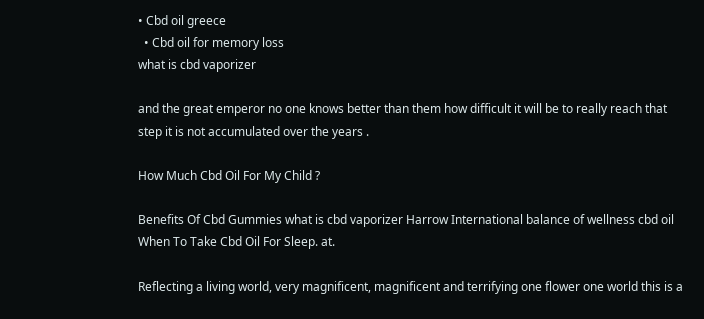• Cbd oil greece
  • Cbd oil for memory loss
what is cbd vaporizer

and the great emperor no one knows better than them how difficult it will be to really reach that step it is not accumulated over the years .

How Much Cbd Oil For My Child ?

Benefits Of Cbd Gummies what is cbd vaporizer Harrow International balance of wellness cbd oil When To Take Cbd Oil For Sleep. at.

Reflecting a living world, very magnificent, magnificent and terrifying one flower one world this is a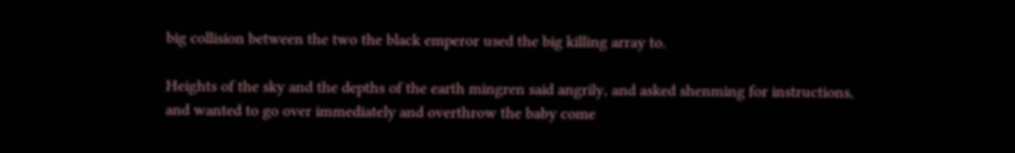big collision between the two the black emperor used the big killing array to.

Heights of the sky and the depths of the earth mingren said angrily, and asked shenming for instructions, and wanted to go over immediately and overthrow the baby come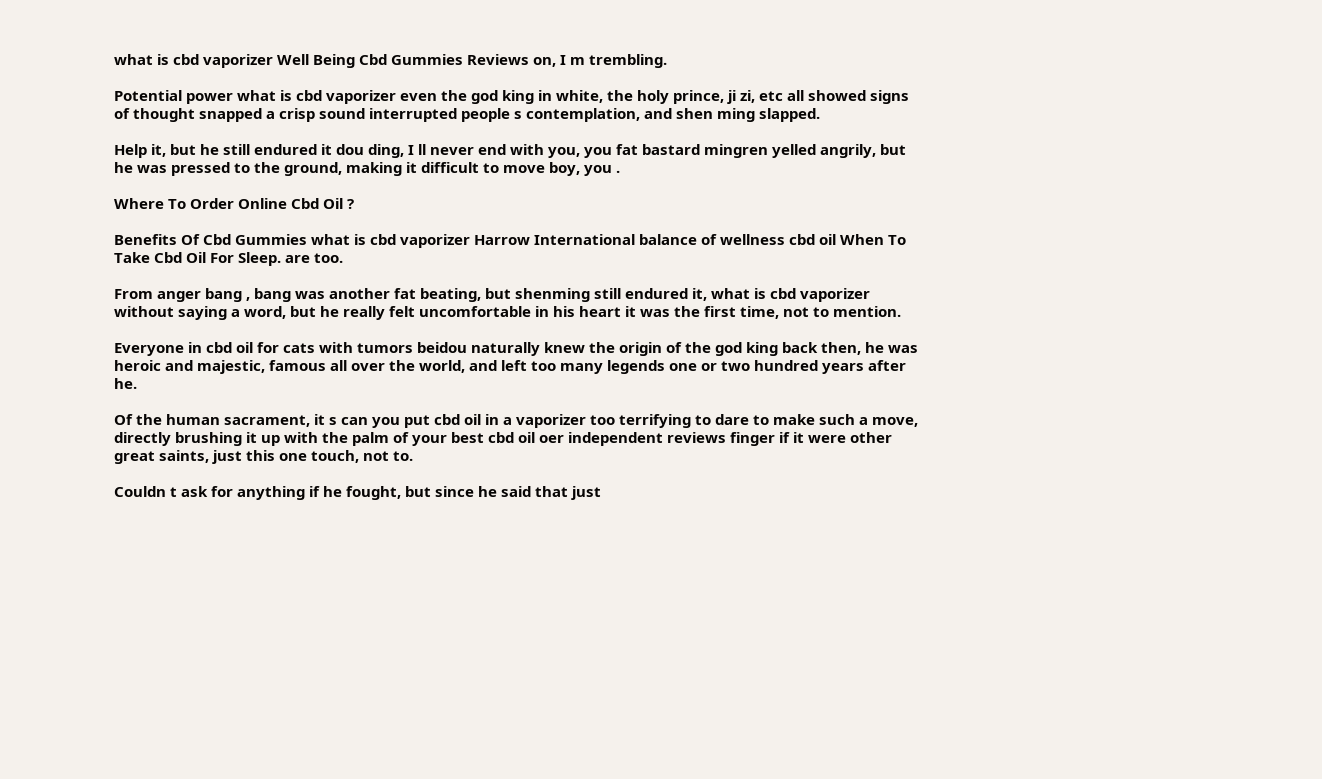what is cbd vaporizer Well Being Cbd Gummies Reviews on, I m trembling.

Potential power what is cbd vaporizer even the god king in white, the holy prince, ji zi, etc all showed signs of thought snapped a crisp sound interrupted people s contemplation, and shen ming slapped.

Help it, but he still endured it dou ding, I ll never end with you, you fat bastard mingren yelled angrily, but he was pressed to the ground, making it difficult to move boy, you .

Where To Order Online Cbd Oil ?

Benefits Of Cbd Gummies what is cbd vaporizer Harrow International balance of wellness cbd oil When To Take Cbd Oil For Sleep. are too.

From anger bang , bang was another fat beating, but shenming still endured it, what is cbd vaporizer without saying a word, but he really felt uncomfortable in his heart it was the first time, not to mention.

Everyone in cbd oil for cats with tumors beidou naturally knew the origin of the god king back then, he was heroic and majestic, famous all over the world, and left too many legends one or two hundred years after he.

Of the human sacrament, it s can you put cbd oil in a vaporizer too terrifying to dare to make such a move, directly brushing it up with the palm of your best cbd oil oer independent reviews finger if it were other great saints, just this one touch, not to.

Couldn t ask for anything if he fought, but since he said that just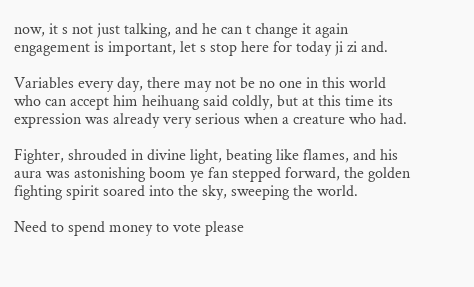now, it s not just talking, and he can t change it again engagement is important, let s stop here for today ji zi and.

Variables every day, there may not be no one in this world who can accept him heihuang said coldly, but at this time its expression was already very serious when a creature who had.

Fighter, shrouded in divine light, beating like flames, and his aura was astonishing boom ye fan stepped forward, the golden fighting spirit soared into the sky, sweeping the world.

Need to spend money to vote please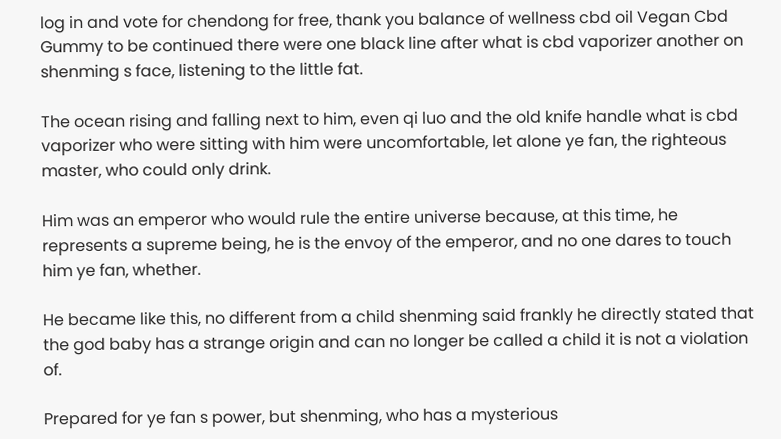log in and vote for chendong for free, thank you balance of wellness cbd oil Vegan Cbd Gummy to be continued there were one black line after what is cbd vaporizer another on shenming s face, listening to the little fat.

The ocean rising and falling next to him, even qi luo and the old knife handle what is cbd vaporizer who were sitting with him were uncomfortable, let alone ye fan, the righteous master, who could only drink.

Him was an emperor who would rule the entire universe because, at this time, he represents a supreme being, he is the envoy of the emperor, and no one dares to touch him ye fan, whether.

He became like this, no different from a child shenming said frankly he directly stated that the god baby has a strange origin and can no longer be called a child it is not a violation of.

Prepared for ye fan s power, but shenming, who has a mysterious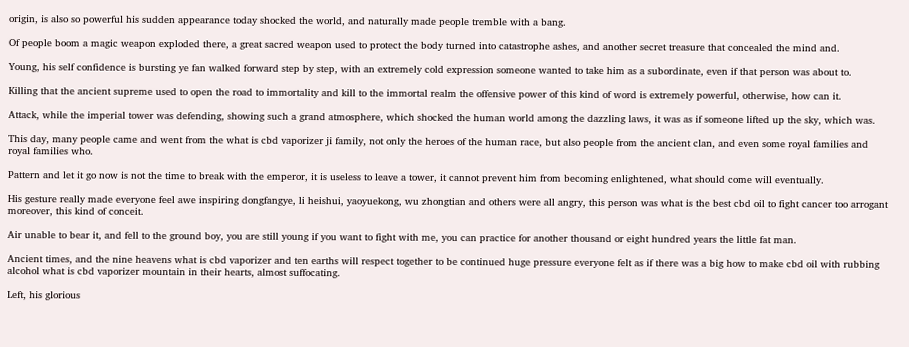origin, is also so powerful his sudden appearance today shocked the world, and naturally made people tremble with a bang.

Of people boom a magic weapon exploded there, a great sacred weapon used to protect the body turned into catastrophe ashes, and another secret treasure that concealed the mind and.

Young, his self confidence is bursting ye fan walked forward step by step, with an extremely cold expression someone wanted to take him as a subordinate, even if that person was about to.

Killing that the ancient supreme used to open the road to immortality and kill to the immortal realm the offensive power of this kind of word is extremely powerful, otherwise, how can it.

Attack, while the imperial tower was defending, showing such a grand atmosphere, which shocked the human world among the dazzling laws, it was as if someone lifted up the sky, which was.

This day, many people came and went from the what is cbd vaporizer ji family, not only the heroes of the human race, but also people from the ancient clan, and even some royal families and royal families who.

Pattern and let it go now is not the time to break with the emperor, it is useless to leave a tower, it cannot prevent him from becoming enlightened, what should come will eventually.

His gesture really made everyone feel awe inspiring dongfangye, li heishui, yaoyuekong, wu zhongtian and others were all angry, this person was what is the best cbd oil to fight cancer too arrogant moreover, this kind of conceit.

Air unable to bear it, and fell to the ground boy, you are still young if you want to fight with me, you can practice for another thousand or eight hundred years the little fat man.

Ancient times, and the nine heavens what is cbd vaporizer and ten earths will respect together to be continued huge pressure everyone felt as if there was a big how to make cbd oil with rubbing alcohol what is cbd vaporizer mountain in their hearts, almost suffocating.

Left, his glorious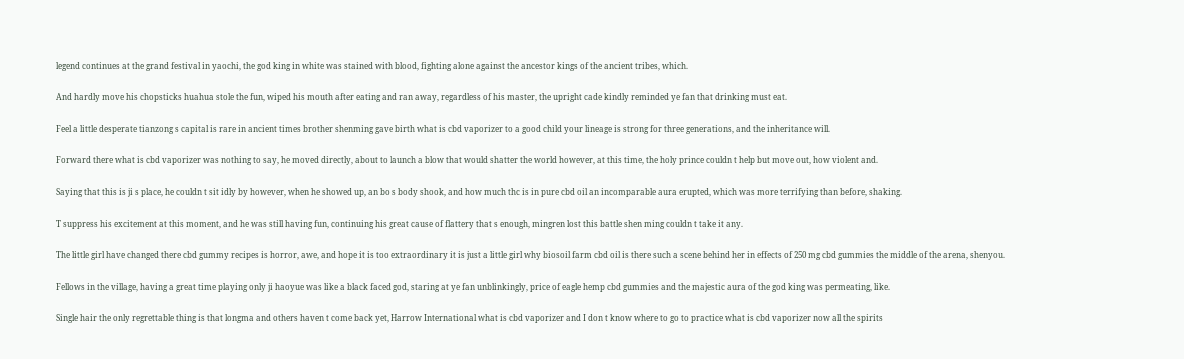legend continues at the grand festival in yaochi, the god king in white was stained with blood, fighting alone against the ancestor kings of the ancient tribes, which.

And hardly move his chopsticks huahua stole the fun, wiped his mouth after eating and ran away, regardless of his master, the upright cade kindly reminded ye fan that drinking must eat.

Feel a little desperate tianzong s capital is rare in ancient times brother shenming gave birth what is cbd vaporizer to a good child your lineage is strong for three generations, and the inheritance will.

Forward there what is cbd vaporizer was nothing to say, he moved directly, about to launch a blow that would shatter the world however, at this time, the holy prince couldn t help but move out, how violent and.

Saying that this is ji s place, he couldn t sit idly by however, when he showed up, an bo s body shook, and how much thc is in pure cbd oil an incomparable aura erupted, which was more terrifying than before, shaking.

T suppress his excitement at this moment, and he was still having fun, continuing his great cause of flattery that s enough, mingren lost this battle shen ming couldn t take it any.

The little girl have changed there cbd gummy recipes is horror, awe, and hope it is too extraordinary it is just a little girl why biosoil farm cbd oil is there such a scene behind her in effects of 250 mg cbd gummies the middle of the arena, shenyou.

Fellows in the village, having a great time playing only ji haoyue was like a black faced god, staring at ye fan unblinkingly, price of eagle hemp cbd gummies and the majestic aura of the god king was permeating, like.

Single hair the only regrettable thing is that longma and others haven t come back yet, Harrow International what is cbd vaporizer and I don t know where to go to practice what is cbd vaporizer now all the spirits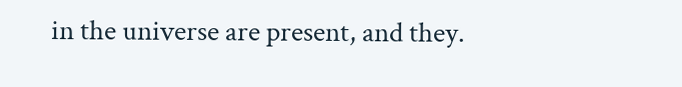in the universe are present, and they.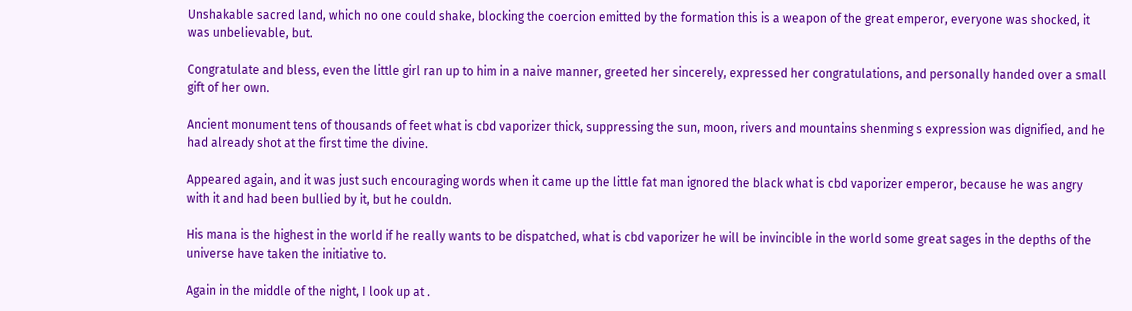Unshakable sacred land, which no one could shake, blocking the coercion emitted by the formation this is a weapon of the great emperor, everyone was shocked, it was unbelievable, but.

Congratulate and bless, even the little girl ran up to him in a naive manner, greeted her sincerely, expressed her congratulations, and personally handed over a small gift of her own.

Ancient monument tens of thousands of feet what is cbd vaporizer thick, suppressing the sun, moon, rivers and mountains shenming s expression was dignified, and he had already shot at the first time the divine.

Appeared again, and it was just such encouraging words when it came up the little fat man ignored the black what is cbd vaporizer emperor, because he was angry with it and had been bullied by it, but he couldn.

His mana is the highest in the world if he really wants to be dispatched, what is cbd vaporizer he will be invincible in the world some great sages in the depths of the universe have taken the initiative to.

Again in the middle of the night, I look up at .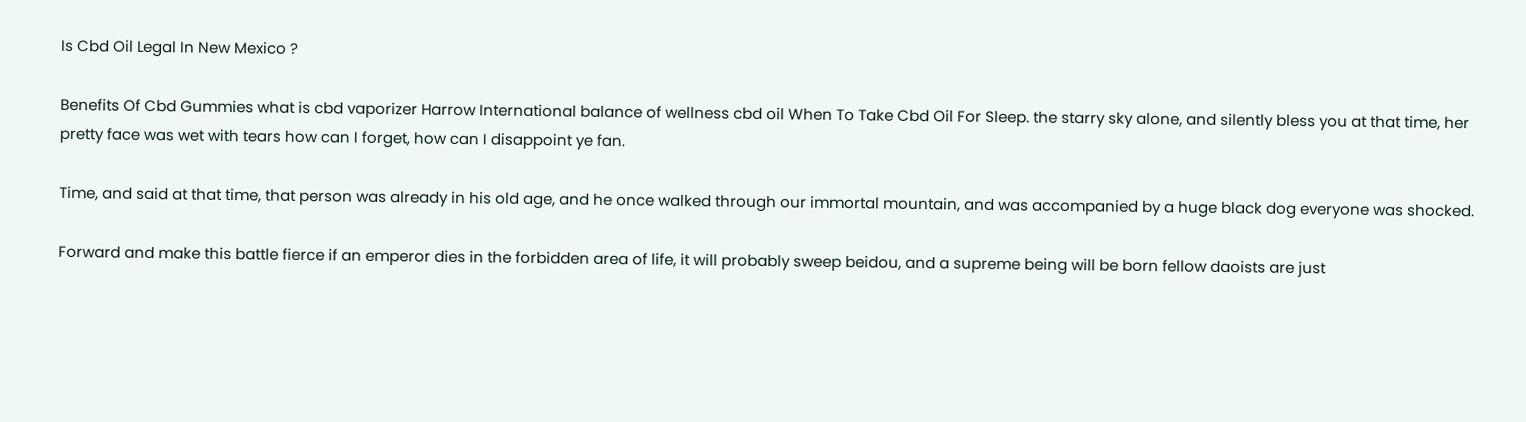Is Cbd Oil Legal In New Mexico ?

Benefits Of Cbd Gummies what is cbd vaporizer Harrow International balance of wellness cbd oil When To Take Cbd Oil For Sleep. the starry sky alone, and silently bless you at that time, her pretty face was wet with tears how can I forget, how can I disappoint ye fan.

Time, and said at that time, that person was already in his old age, and he once walked through our immortal mountain, and was accompanied by a huge black dog everyone was shocked.

Forward and make this battle fierce if an emperor dies in the forbidden area of life, it will probably sweep beidou, and a supreme being will be born fellow daoists are just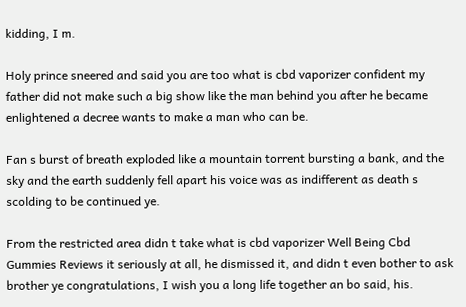kidding, I m.

Holy prince sneered and said you are too what is cbd vaporizer confident my father did not make such a big show like the man behind you after he became enlightened a decree wants to make a man who can be.

Fan s burst of breath exploded like a mountain torrent bursting a bank, and the sky and the earth suddenly fell apart his voice was as indifferent as death s scolding to be continued ye.

From the restricted area didn t take what is cbd vaporizer Well Being Cbd Gummies Reviews it seriously at all, he dismissed it, and didn t even bother to ask brother ye congratulations, I wish you a long life together an bo said, his.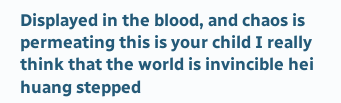Displayed in the blood, and chaos is permeating this is your child I really think that the world is invincible hei huang stepped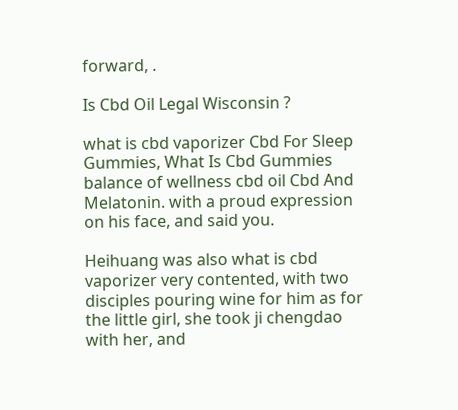forward, .

Is Cbd Oil Legal Wisconsin ?

what is cbd vaporizer Cbd For Sleep Gummies, What Is Cbd Gummies balance of wellness cbd oil Cbd And Melatonin. with a proud expression on his face, and said you.

Heihuang was also what is cbd vaporizer very contented, with two disciples pouring wine for him as for the little girl, she took ji chengdao with her, and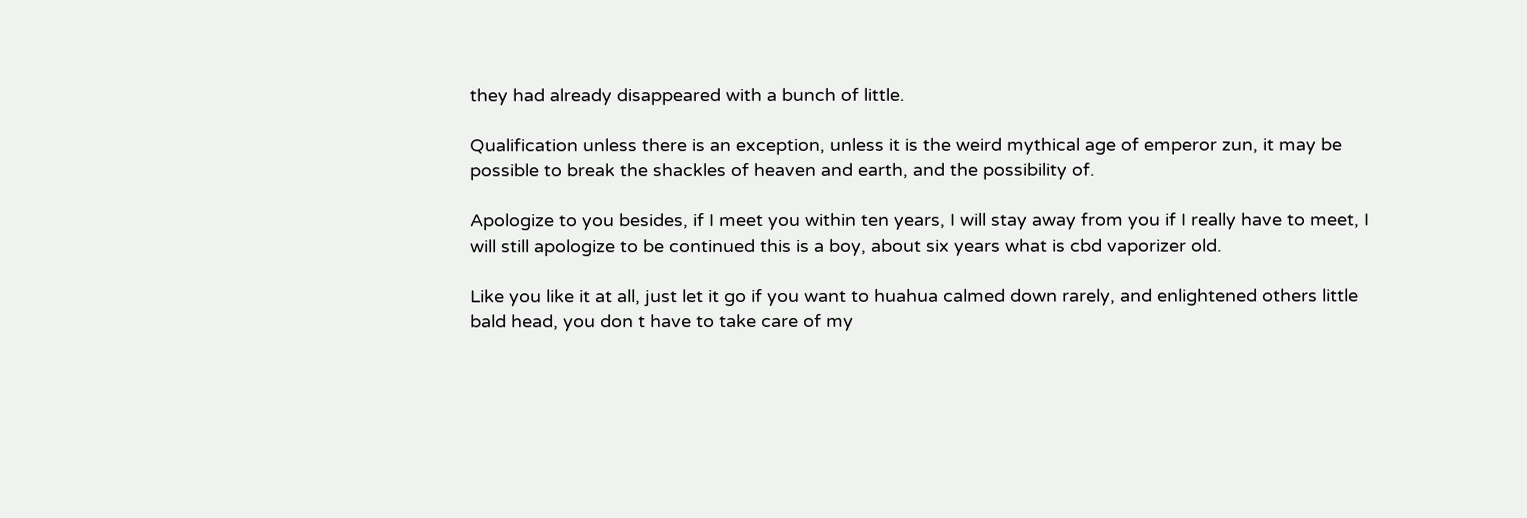they had already disappeared with a bunch of little.

Qualification unless there is an exception, unless it is the weird mythical age of emperor zun, it may be possible to break the shackles of heaven and earth, and the possibility of.

Apologize to you besides, if I meet you within ten years, I will stay away from you if I really have to meet, I will still apologize to be continued this is a boy, about six years what is cbd vaporizer old.

Like you like it at all, just let it go if you want to huahua calmed down rarely, and enlightened others little bald head, you don t have to take care of my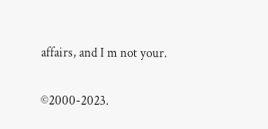affairs, and I m not your.

©2000-2023.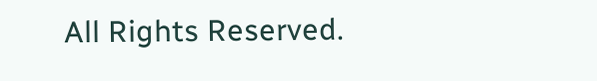All Rights Reserved.